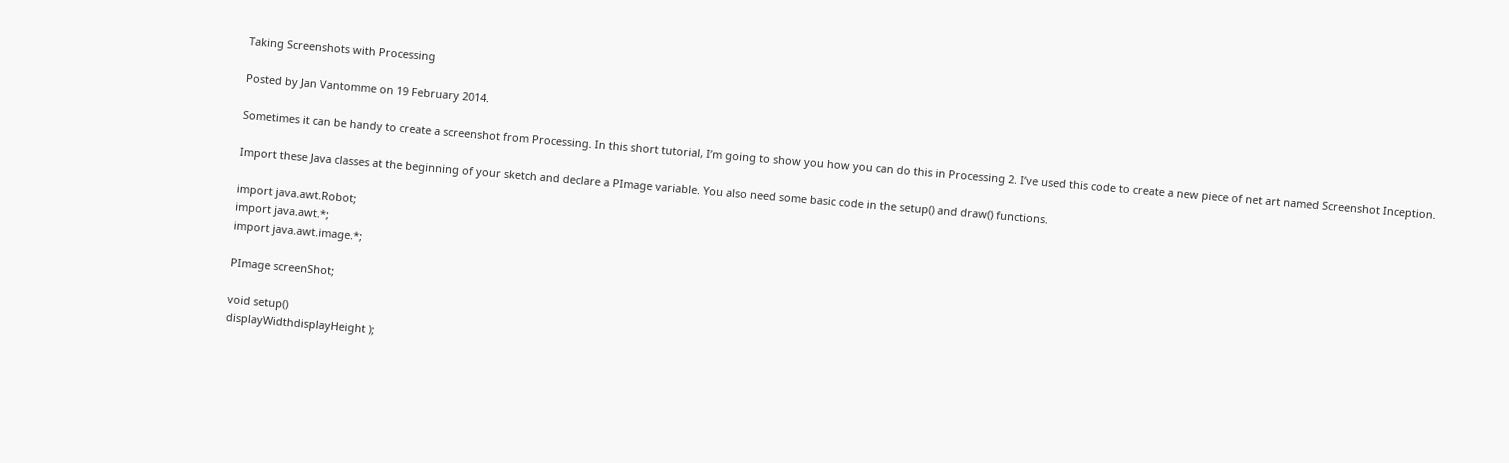Taking Screenshots with Processing

Posted by Jan Vantomme on 19 February 2014.

Sometimes it can be handy to create a screenshot from Processing. In this short tutorial, I’m going to show you how you can do this in Processing 2. I’ve used this code to create a new piece of net art named Screenshot Inception.

Import these Java classes at the beginning of your sketch and declare a PImage variable. You also need some basic code in the setup() and draw() functions.

import java.awt.Robot;
import java.awt.*;
import java.awt.image.*;

PImage screenShot;

void setup()
displayWidthdisplayHeight );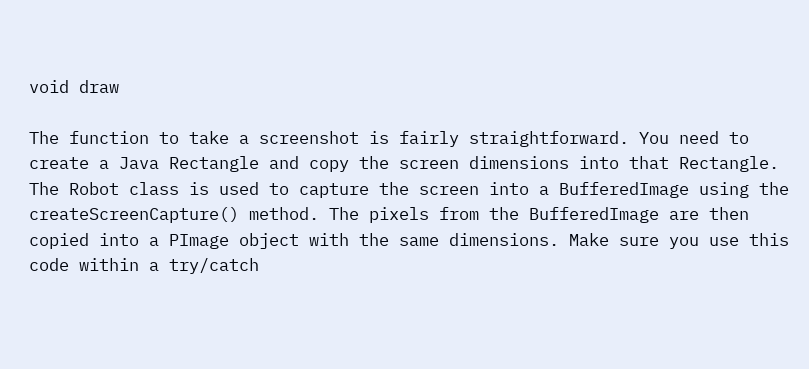void draw

The function to take a screenshot is fairly straightforward. You need to create a Java Rectangle and copy the screen dimensions into that Rectangle. The Robot class is used to capture the screen into a BufferedImage using the createScreenCapture() method. The pixels from the BufferedImage are then copied into a PImage object with the same dimensions. Make sure you use this code within a try/catch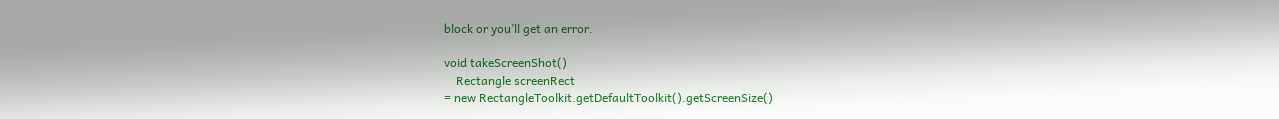block or you’ll get an error.

void takeScreenShot()
    Rectangle screenRect
= new RectangleToolkit.getDefaultToolkit().getScreenSize()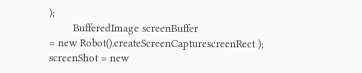);
        BufferedImage screenBuffer
= new Robot().createScreenCapturescreenRect );
screenShot = new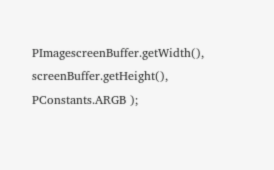PImagescreenBuffer.getWidth(), screenBuffer.getHeight(), PConstants.ARGB );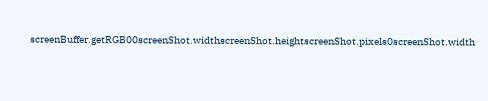screenBuffer.getRGB00screenShot.widthscreenShot.heightscreenShot.pixels0screenShot.width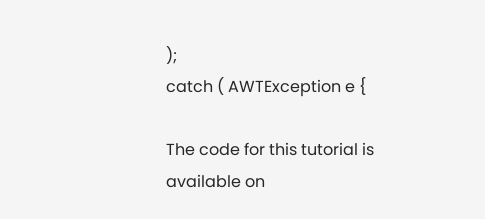);
catch ( AWTException e {

The code for this tutorial is available on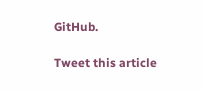GitHub.

Tweet this article